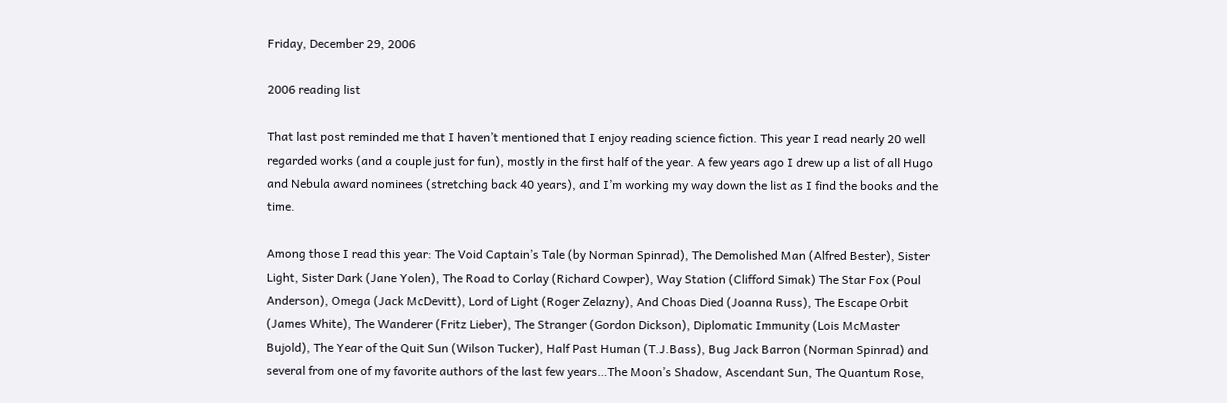Friday, December 29, 2006

2006 reading list

That last post reminded me that I haven’t mentioned that I enjoy reading science fiction. This year I read nearly 20 well regarded works (and a couple just for fun), mostly in the first half of the year. A few years ago I drew up a list of all Hugo and Nebula award nominees (stretching back 40 years), and I’m working my way down the list as I find the books and the time.

Among those I read this year: The Void Captain’s Tale (by Norman Spinrad), The Demolished Man (Alfred Bester), Sister Light, Sister Dark (Jane Yolen), The Road to Corlay (Richard Cowper), Way Station (Clifford Simak) The Star Fox (Poul Anderson), Omega (Jack McDevitt), Lord of Light (Roger Zelazny), And Choas Died (Joanna Russ), The Escape Orbit (James White), The Wanderer (Fritz Lieber), The Stranger (Gordon Dickson), Diplomatic Immunity (Lois McMaster Bujold), The Year of the Quit Sun (Wilson Tucker), Half Past Human (T.J.Bass), Bug Jack Barron (Norman Spinrad) and several from one of my favorite authors of the last few years…The Moon’s Shadow, Ascendant Sun, The Quantum Rose,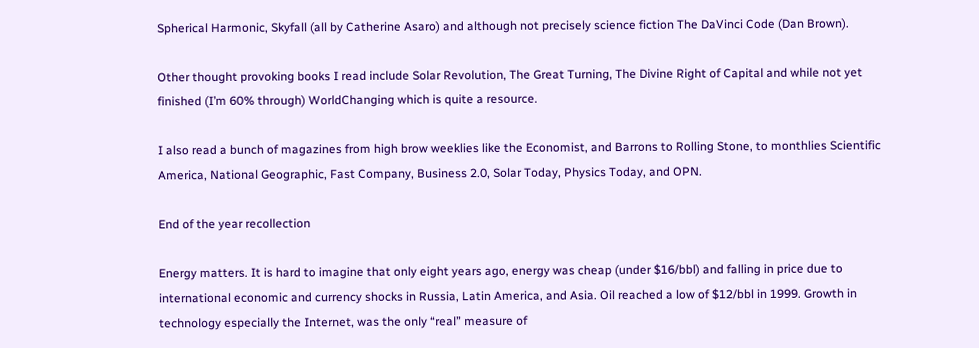Spherical Harmonic, Skyfall (all by Catherine Asaro) and although not precisely science fiction The DaVinci Code (Dan Brown).

Other thought provoking books I read include Solar Revolution, The Great Turning, The Divine Right of Capital and while not yet finished (I’m 60% through) WorldChanging which is quite a resource.

I also read a bunch of magazines from high brow weeklies like the Economist, and Barrons to Rolling Stone, to monthlies Scientific America, National Geographic, Fast Company, Business 2.0, Solar Today, Physics Today, and OPN.

End of the year recollection

Energy matters. It is hard to imagine that only eight years ago, energy was cheap (under $16/bbl) and falling in price due to international economic and currency shocks in Russia, Latin America, and Asia. Oil reached a low of $12/bbl in 1999. Growth in technology especially the Internet, was the only “real” measure of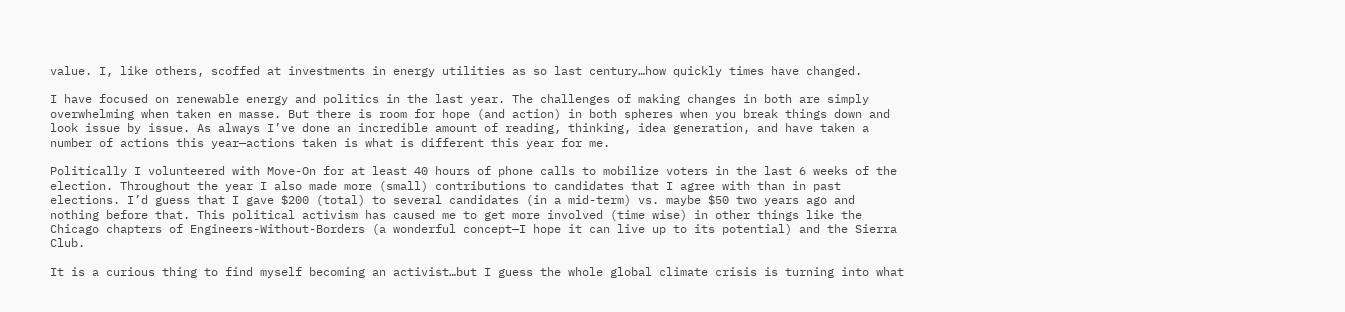value. I, like others, scoffed at investments in energy utilities as so last century…how quickly times have changed.

I have focused on renewable energy and politics in the last year. The challenges of making changes in both are simply overwhelming when taken en masse. But there is room for hope (and action) in both spheres when you break things down and look issue by issue. As always I’ve done an incredible amount of reading, thinking, idea generation, and have taken a number of actions this year—actions taken is what is different this year for me.

Politically I volunteered with Move-On for at least 40 hours of phone calls to mobilize voters in the last 6 weeks of the election. Throughout the year I also made more (small) contributions to candidates that I agree with than in past elections. I’d guess that I gave $200 (total) to several candidates (in a mid-term) vs. maybe $50 two years ago and nothing before that. This political activism has caused me to get more involved (time wise) in other things like the Chicago chapters of Engineers-Without-Borders (a wonderful concept—I hope it can live up to its potential) and the Sierra Club.

It is a curious thing to find myself becoming an activist…but I guess the whole global climate crisis is turning into what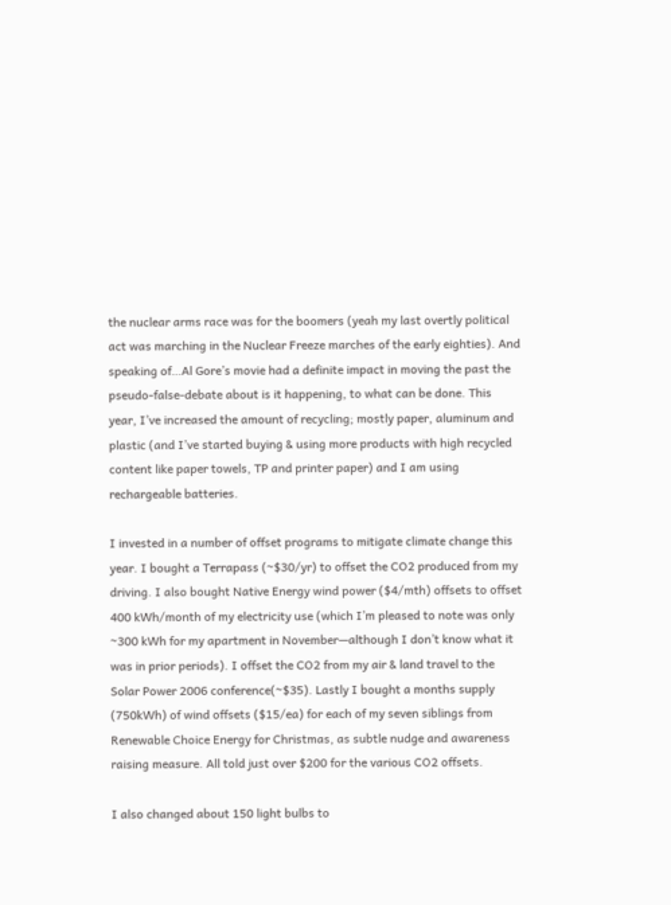the nuclear arms race was for the boomers (yeah my last overtly political act was marching in the Nuclear Freeze marches of the early eighties). And speaking of…Al Gore’s movie had a definite impact in moving the past the pseudo-false-debate about is it happening, to what can be done. This year, I’ve increased the amount of recycling; mostly paper, aluminum and plastic (and I’ve started buying & using more products with high recycled content like paper towels, TP and printer paper) and I am using rechargeable batteries.

I invested in a number of offset programs to mitigate climate change this year. I bought a Terrapass (~$30/yr) to offset the CO2 produced from my driving. I also bought Native Energy wind power ($4/mth) offsets to offset 400 kWh/month of my electricity use (which I’m pleased to note was only ~300 kWh for my apartment in November—although I don’t know what it was in prior periods). I offset the CO2 from my air & land travel to the Solar Power 2006 conference(~$35). Lastly I bought a months supply (750kWh) of wind offsets ($15/ea) for each of my seven siblings from Renewable Choice Energy for Christmas, as subtle nudge and awareness raising measure. All told just over $200 for the various CO2 offsets.

I also changed about 150 light bulbs to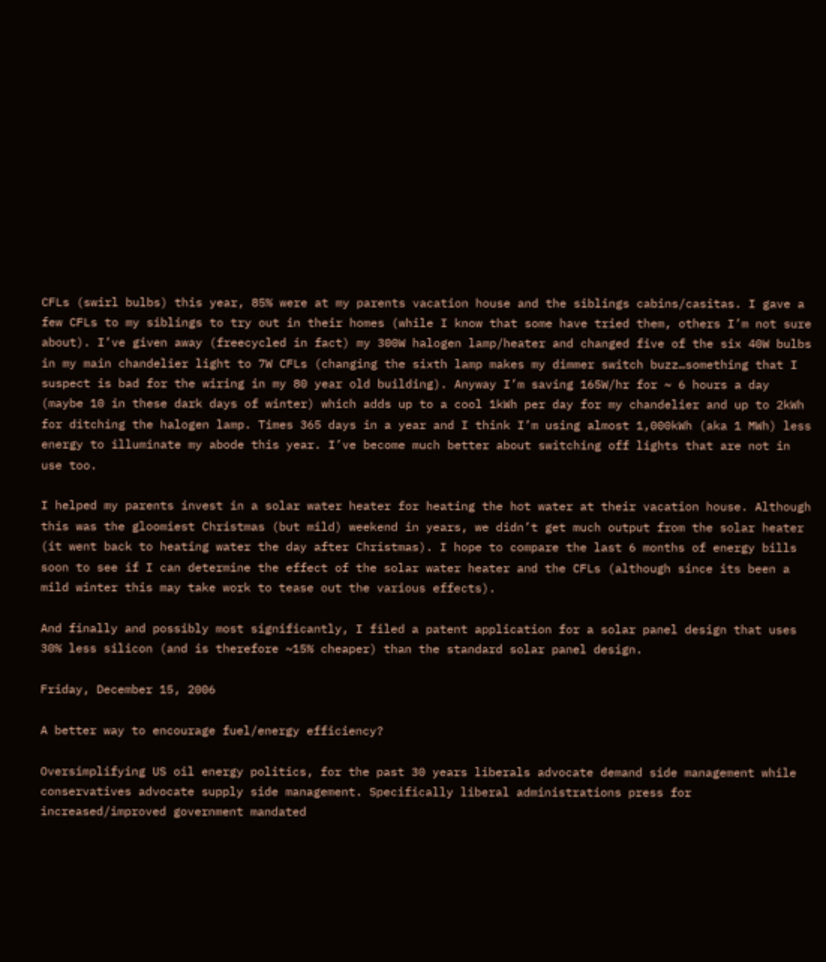CFLs (swirl bulbs) this year, 85% were at my parents vacation house and the siblings cabins/casitas. I gave a few CFLs to my siblings to try out in their homes (while I know that some have tried them, others I’m not sure about). I’ve given away (freecycled in fact) my 300W halogen lamp/heater and changed five of the six 40W bulbs in my main chandelier light to 7W CFLs (changing the sixth lamp makes my dimmer switch buzz…something that I suspect is bad for the wiring in my 80 year old building). Anyway I’m saving 165W/hr for ~ 6 hours a day (maybe 10 in these dark days of winter) which adds up to a cool 1kWh per day for my chandelier and up to 2kWh for ditching the halogen lamp. Times 365 days in a year and I think I’m using almost 1,000kWh (aka 1 MWh) less energy to illuminate my abode this year. I’ve become much better about switching off lights that are not in use too.

I helped my parents invest in a solar water heater for heating the hot water at their vacation house. Although this was the gloomiest Christmas (but mild) weekend in years, we didn’t get much output from the solar heater (it went back to heating water the day after Christmas). I hope to compare the last 6 months of energy bills soon to see if I can determine the effect of the solar water heater and the CFLs (although since its been a mild winter this may take work to tease out the various effects).

And finally and possibly most significantly, I filed a patent application for a solar panel design that uses 30% less silicon (and is therefore ~15% cheaper) than the standard solar panel design.

Friday, December 15, 2006

A better way to encourage fuel/energy efficiency?

Oversimplifying US oil energy politics, for the past 30 years liberals advocate demand side management while conservatives advocate supply side management. Specifically liberal administrations press for increased/improved government mandated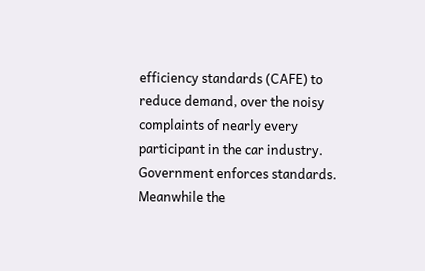efficiency standards (CAFE) to reduce demand, over the noisy complaints of nearly every participant in the car industry. Government enforces standards. Meanwhile the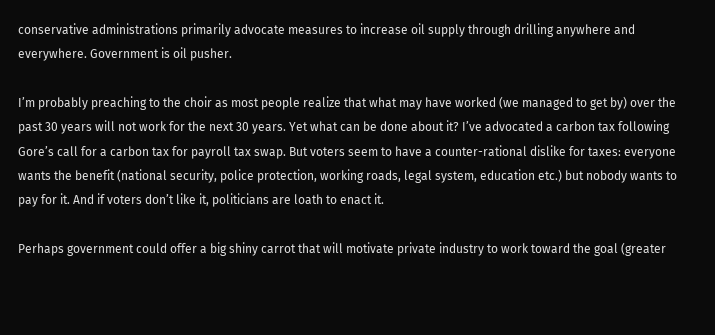conservative administrations primarily advocate measures to increase oil supply through drilling anywhere and everywhere. Government is oil pusher.

I’m probably preaching to the choir as most people realize that what may have worked (we managed to get by) over the past 30 years will not work for the next 30 years. Yet what can be done about it? I’ve advocated a carbon tax following Gore’s call for a carbon tax for payroll tax swap. But voters seem to have a counter-rational dislike for taxes: everyone wants the benefit (national security, police protection, working roads, legal system, education etc.) but nobody wants to pay for it. And if voters don’t like it, politicians are loath to enact it.

Perhaps government could offer a big shiny carrot that will motivate private industry to work toward the goal (greater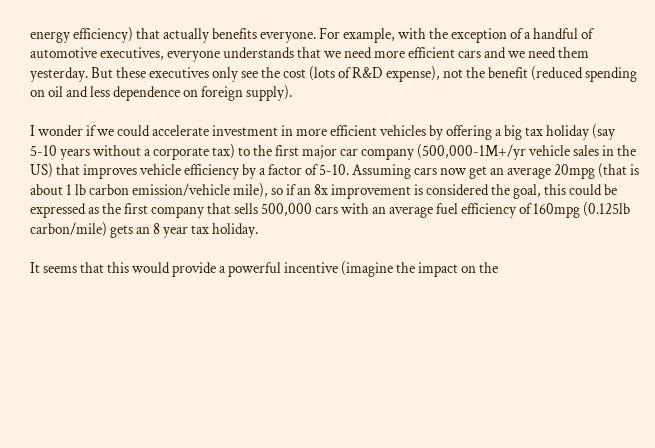energy efficiency) that actually benefits everyone. For example, with the exception of a handful of automotive executives, everyone understands that we need more efficient cars and we need them yesterday. But these executives only see the cost (lots of R&D expense), not the benefit (reduced spending on oil and less dependence on foreign supply).

I wonder if we could accelerate investment in more efficient vehicles by offering a big tax holiday (say 5-10 years without a corporate tax) to the first major car company (500,000-1M+/yr vehicle sales in the US) that improves vehicle efficiency by a factor of 5-10. Assuming cars now get an average 20mpg (that is about 1 lb carbon emission/vehicle mile), so if an 8x improvement is considered the goal, this could be expressed as the first company that sells 500,000 cars with an average fuel efficiency of 160mpg (0.125lb carbon/mile) gets an 8 year tax holiday.

It seems that this would provide a powerful incentive (imagine the impact on the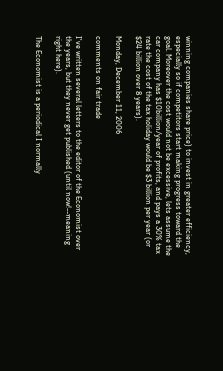winning companies share price) to invest in greater efficiency, especially so if competitors start making progress toward the goal. Moreover the cost would not be excessive, lets assume the car company has $10billion/year of profits, and pays a 30% tax rate the cost of the tax holiday would be $3 billion per year (or $24 billion over 8 years).

Monday, December 11, 2006

comments on fair trade

I've written several letters to the editor of the Economist over the years, but they never get published (until now!--meaning right here).

The Economist is a periodical I normally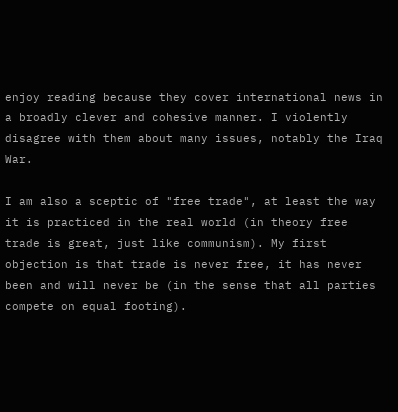enjoy reading because they cover international news in a broadly clever and cohesive manner. I violently disagree with them about many issues, notably the Iraq War.

I am also a sceptic of "free trade", at least the way it is practiced in the real world (in theory free trade is great, just like communism). My first objection is that trade is never free, it has never been and will never be (in the sense that all parties compete on equal footing).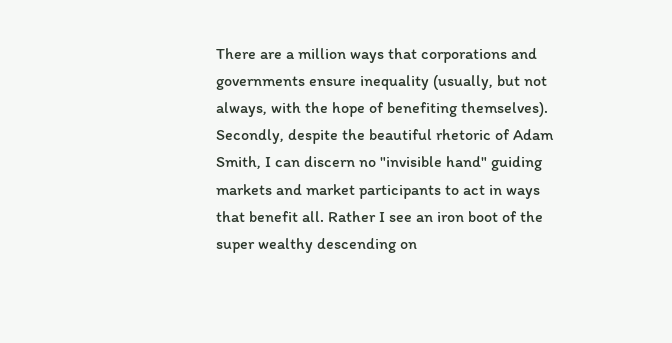There are a million ways that corporations and governments ensure inequality (usually, but not always, with the hope of benefiting themselves). Secondly, despite the beautiful rhetoric of Adam Smith, I can discern no "invisible hand" guiding markets and market participants to act in ways that benefit all. Rather I see an iron boot of the super wealthy descending on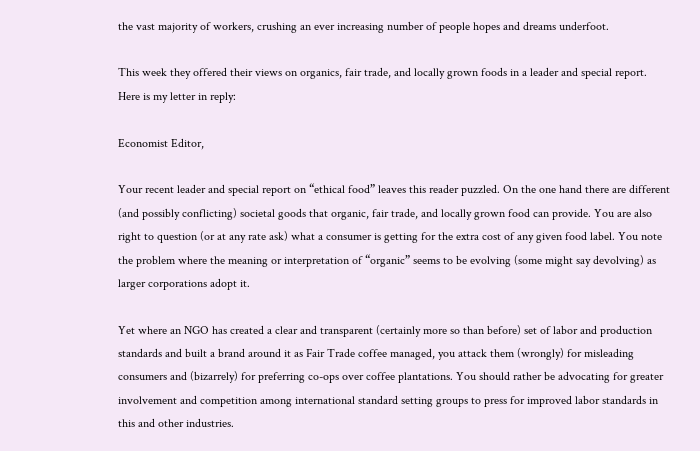the vast majority of workers, crushing an ever increasing number of people hopes and dreams underfoot.

This week they offered their views on organics, fair trade, and locally grown foods in a leader and special report. Here is my letter in reply:

Economist Editor,

Your recent leader and special report on “ethical food” leaves this reader puzzled. On the one hand there are different (and possibly conflicting) societal goods that organic, fair trade, and locally grown food can provide. You are also right to question (or at any rate ask) what a consumer is getting for the extra cost of any given food label. You note the problem where the meaning or interpretation of “organic” seems to be evolving (some might say devolving) as larger corporations adopt it.

Yet where an NGO has created a clear and transparent (certainly more so than before) set of labor and production standards and built a brand around it as Fair Trade coffee managed, you attack them (wrongly) for misleading consumers and (bizarrely) for preferring co-ops over coffee plantations. You should rather be advocating for greater involvement and competition among international standard setting groups to press for improved labor standards in this and other industries.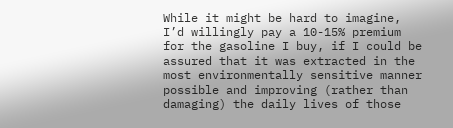While it might be hard to imagine, I’d willingly pay a 10-15% premium for the gasoline I buy, if I could be assured that it was extracted in the most environmentally sensitive manner possible and improving (rather than damaging) the daily lives of those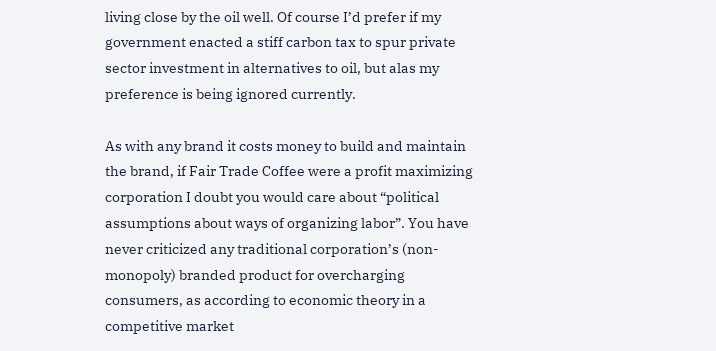living close by the oil well. Of course I’d prefer if my government enacted a stiff carbon tax to spur private sector investment in alternatives to oil, but alas my preference is being ignored currently.

As with any brand it costs money to build and maintain the brand, if Fair Trade Coffee were a profit maximizing corporation I doubt you would care about “political assumptions about ways of organizing labor”. You have never criticized any traditional corporation’s (non-monopoly) branded product for overcharging consumers, as according to economic theory in a competitive market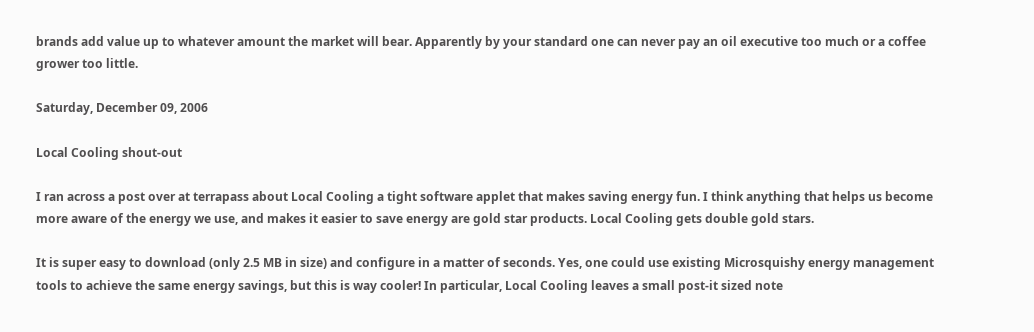brands add value up to whatever amount the market will bear. Apparently by your standard one can never pay an oil executive too much or a coffee grower too little.

Saturday, December 09, 2006

Local Cooling shout-out

I ran across a post over at terrapass about Local Cooling a tight software applet that makes saving energy fun. I think anything that helps us become more aware of the energy we use, and makes it easier to save energy are gold star products. Local Cooling gets double gold stars.

It is super easy to download (only 2.5 MB in size) and configure in a matter of seconds. Yes, one could use existing Microsquishy energy management tools to achieve the same energy savings, but this is way cooler! In particular, Local Cooling leaves a small post-it sized note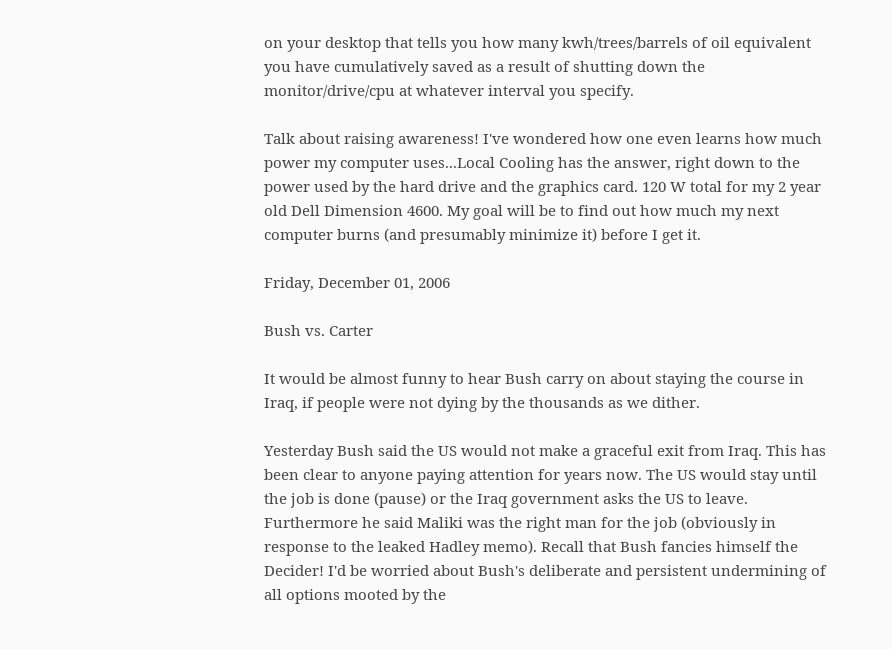on your desktop that tells you how many kwh/trees/barrels of oil equivalent you have cumulatively saved as a result of shutting down the monitor/drive/cpu at whatever interval you specify.

Talk about raising awareness! I've wondered how one even learns how much power my computer uses...Local Cooling has the answer, right down to the power used by the hard drive and the graphics card. 120 W total for my 2 year old Dell Dimension 4600. My goal will be to find out how much my next computer burns (and presumably minimize it) before I get it.

Friday, December 01, 2006

Bush vs. Carter

It would be almost funny to hear Bush carry on about staying the course in Iraq, if people were not dying by the thousands as we dither.

Yesterday Bush said the US would not make a graceful exit from Iraq. This has been clear to anyone paying attention for years now. The US would stay until the job is done (pause) or the Iraq government asks the US to leave. Furthermore he said Maliki was the right man for the job (obviously in response to the leaked Hadley memo). Recall that Bush fancies himself the Decider! I'd be worried about Bush's deliberate and persistent undermining of all options mooted by the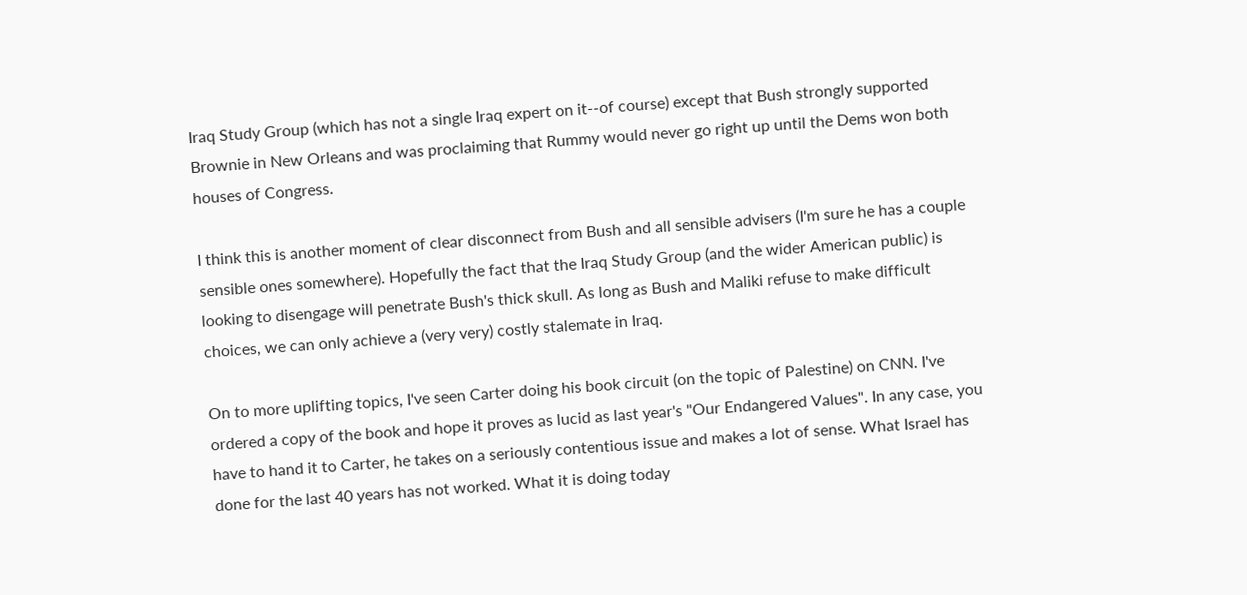Iraq Study Group (which has not a single Iraq expert on it--of course) except that Bush strongly supported Brownie in New Orleans and was proclaiming that Rummy would never go right up until the Dems won both houses of Congress.

I think this is another moment of clear disconnect from Bush and all sensible advisers (I'm sure he has a couple sensible ones somewhere). Hopefully the fact that the Iraq Study Group (and the wider American public) is looking to disengage will penetrate Bush's thick skull. As long as Bush and Maliki refuse to make difficult choices, we can only achieve a (very very) costly stalemate in Iraq.

On to more uplifting topics, I've seen Carter doing his book circuit (on the topic of Palestine) on CNN. I've ordered a copy of the book and hope it proves as lucid as last year's "Our Endangered Values". In any case, you have to hand it to Carter, he takes on a seriously contentious issue and makes a lot of sense. What Israel has done for the last 40 years has not worked. What it is doing today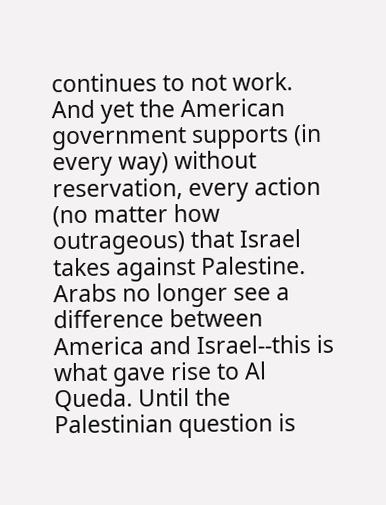continues to not work. And yet the American government supports (in every way) without reservation, every action (no matter how outrageous) that Israel takes against Palestine. Arabs no longer see a difference between America and Israel--this is what gave rise to Al Queda. Until the Palestinian question is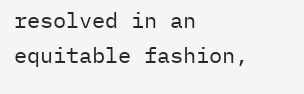resolved in an equitable fashion,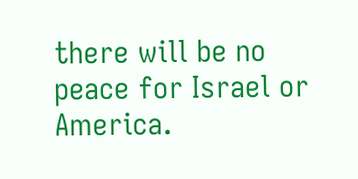there will be no peace for Israel or America.